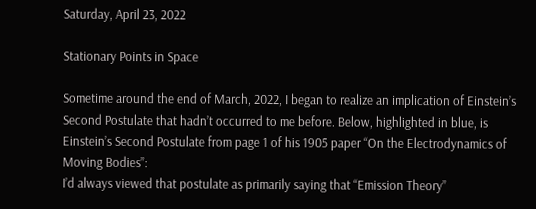Saturday, April 23, 2022

Stationary Points in Space

Sometime around the end of March, 2022, I began to realize an implication of Einstein’s Second Postulate that hadn’t occurred to me before. Below, highlighted in blue, is Einstein’s Second Postulate from page 1 of his 1905 paper “On the Electrodynamics of Moving Bodies”:
I’d always viewed that postulate as primarily saying that “Emission Theory”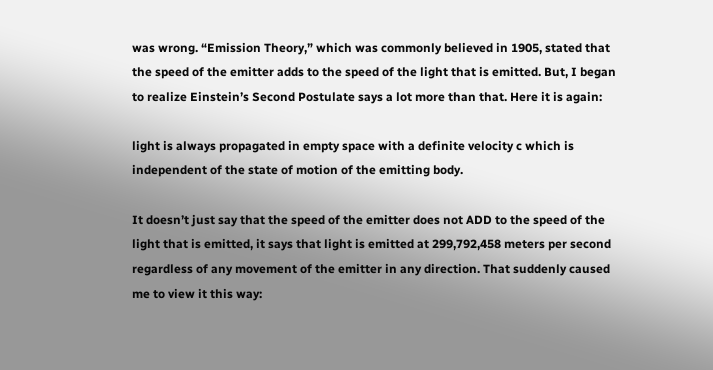was wrong. “Emission Theory,” which was commonly believed in 1905, stated that the speed of the emitter adds to the speed of the light that is emitted. But, I began to realize Einstein’s Second Postulate says a lot more than that. Here it is again:

light is always propagated in empty space with a definite velocity c which is independent of the state of motion of the emitting body.

It doesn’t just say that the speed of the emitter does not ADD to the speed of the light that is emitted, it says that light is emitted at 299,792,458 meters per second regardless of any movement of the emitter in any direction. That suddenly caused me to view it this way: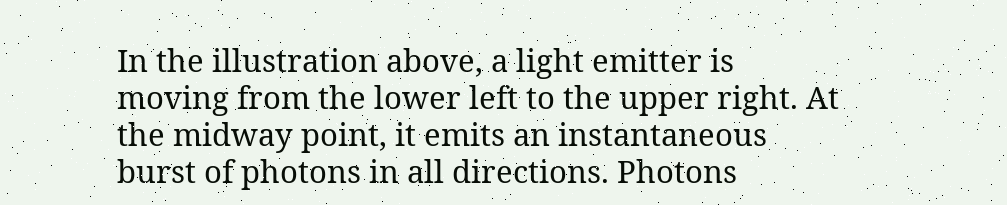In the illustration above, a light emitter is moving from the lower left to the upper right. At the midway point, it emits an instantaneous burst of photons in all directions. Photons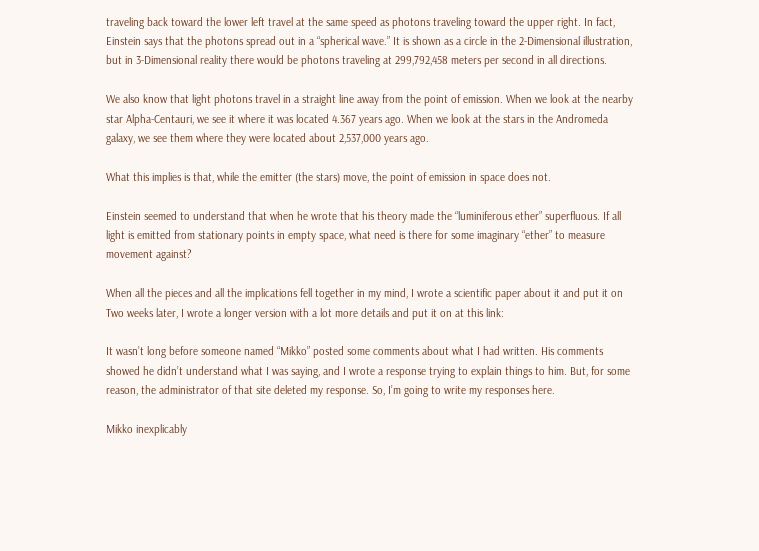traveling back toward the lower left travel at the same speed as photons traveling toward the upper right. In fact, Einstein says that the photons spread out in a “spherical wave.” It is shown as a circle in the 2-Dimensional illustration, but in 3-Dimensional reality there would be photons traveling at 299,792,458 meters per second in all directions.

We also know that light photons travel in a straight line away from the point of emission. When we look at the nearby star Alpha-Centauri, we see it where it was located 4.367 years ago. When we look at the stars in the Andromeda galaxy, we see them where they were located about 2,537,000 years ago.

What this implies is that, while the emitter (the stars) move, the point of emission in space does not.

Einstein seemed to understand that when he wrote that his theory made the “luminiferous ether” superfluous. If all light is emitted from stationary points in empty space, what need is there for some imaginary “ether” to measure movement against?

When all the pieces and all the implications fell together in my mind, I wrote a scientific paper about it and put it on Two weeks later, I wrote a longer version with a lot more details and put it on at this link:

It wasn’t long before someone named “Mikko” posted some comments about what I had written. His comments showed he didn’t understand what I was saying, and I wrote a response trying to explain things to him. But, for some reason, the administrator of that site deleted my response. So, I’m going to write my responses here.

Mikko inexplicably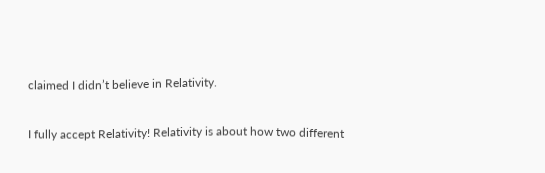claimed I didn’t believe in Relativity.

I fully accept Relativity! Relativity is about how two different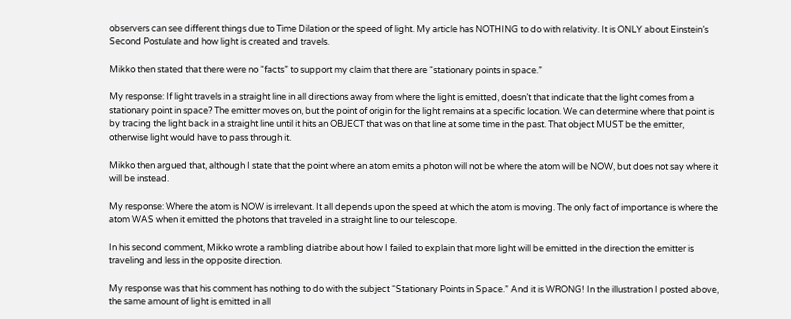observers can see different things due to Time Dilation or the speed of light. My article has NOTHING to do with relativity. It is ONLY about Einstein’s Second Postulate and how light is created and travels.

Mikko then stated that there were no “facts” to support my claim that there are “stationary points in space.”

My response: If light travels in a straight line in all directions away from where the light is emitted, doesn’t that indicate that the light comes from a stationary point in space? The emitter moves on, but the point of origin for the light remains at a specific location. We can determine where that point is by tracing the light back in a straight line until it hits an OBJECT that was on that line at some time in the past. That object MUST be the emitter, otherwise light would have to pass through it.

Mikko then argued that, although I state that the point where an atom emits a photon will not be where the atom will be NOW, but does not say where it will be instead.

My response: Where the atom is NOW is irrelevant. It all depends upon the speed at which the atom is moving. The only fact of importance is where the atom WAS when it emitted the photons that traveled in a straight line to our telescope.

In his second comment, Mikko wrote a rambling diatribe about how I failed to explain that more light will be emitted in the direction the emitter is traveling and less in the opposite direction.

My response was that his comment has nothing to do with the subject “Stationary Points in Space.” And it is WRONG! In the illustration I posted above, the same amount of light is emitted in all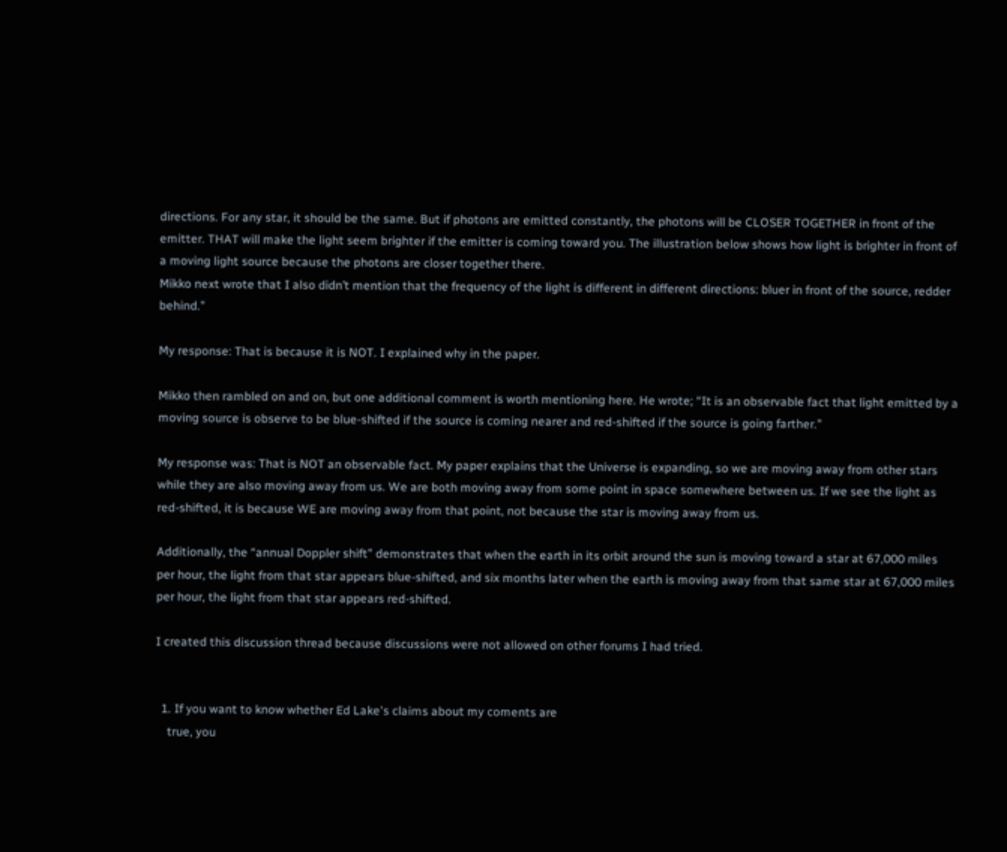directions. For any star, it should be the same. But if photons are emitted constantly, the photons will be CLOSER TOGETHER in front of the emitter. THAT will make the light seem brighter if the emitter is coming toward you. The illustration below shows how light is brighter in front of a moving light source because the photons are closer together there.
Mikko next wrote that I also didn’t mention that the frequency of the light is different in different directions: bluer in front of the source, redder behind.”

My response: That is because it is NOT. I explained why in the paper.

Mikko then rambled on and on, but one additional comment is worth mentioning here. He wrote; “It is an observable fact that light emitted by a moving source is observe to be blue-shifted if the source is coming nearer and red-shifted if the source is going farther.”

My response was: That is NOT an observable fact. My paper explains that the Universe is expanding, so we are moving away from other stars while they are also moving away from us. We are both moving away from some point in space somewhere between us. If we see the light as red-shifted, it is because WE are moving away from that point, not because the star is moving away from us.

Additionally, the “annual Doppler shift” demonstrates that when the earth in its orbit around the sun is moving toward a star at 67,000 miles per hour, the light from that star appears blue-shifted, and six months later when the earth is moving away from that same star at 67,000 miles per hour, the light from that star appears red-shifted.

I created this discussion thread because discussions were not allowed on other forums I had tried.


  1. If you want to know whether Ed Lake's claims about my coments are
    true, you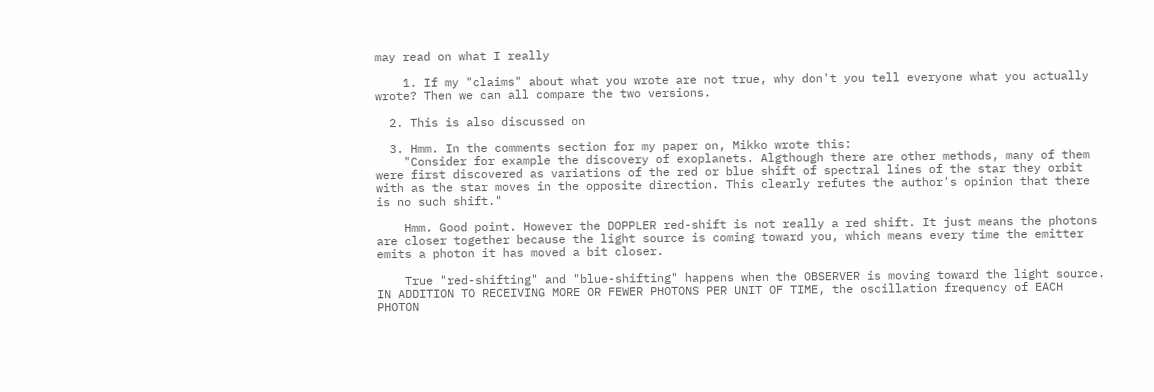may read on what I really

    1. If my "claims" about what you wrote are not true, why don't you tell everyone what you actually wrote? Then we can all compare the two versions.

  2. This is also discussed on

  3. Hmm. In the comments section for my paper on, Mikko wrote this:
    "Consider for example the discovery of exoplanets. Algthough there are other methods, many of them were first discovered as variations of the red or blue shift of spectral lines of the star they orbit with as the star moves in the opposite direction. This clearly refutes the author's opinion that there is no such shift."

    Hmm. Good point. However the DOPPLER red-shift is not really a red shift. It just means the photons are closer together because the light source is coming toward you, which means every time the emitter emits a photon it has moved a bit closer.

    True "red-shifting" and "blue-shifting" happens when the OBSERVER is moving toward the light source. IN ADDITION TO RECEIVING MORE OR FEWER PHOTONS PER UNIT OF TIME, the oscillation frequency of EACH PHOTON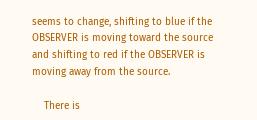seems to change, shifting to blue if the OBSERVER is moving toward the source and shifting to red if the OBSERVER is moving away from the source.

    There is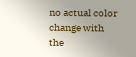no actual color change with the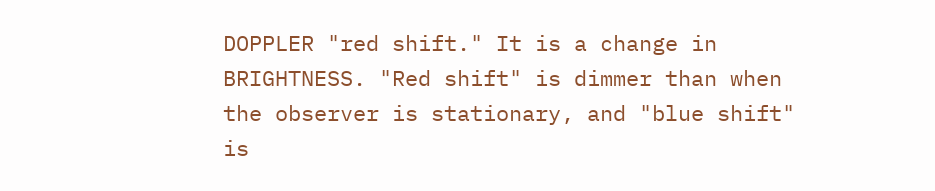DOPPLER "red shift." It is a change in BRIGHTNESS. "Red shift" is dimmer than when the observer is stationary, and "blue shift" is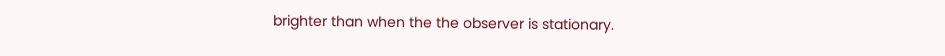brighter than when the the observer is stationary.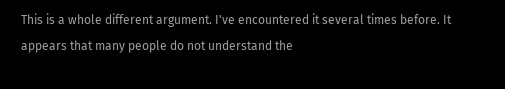This is a whole different argument. I've encountered it several times before. It appears that many people do not understand the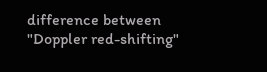difference between "Doppler red-shifting"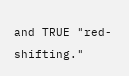and TRUE "red-shifting."